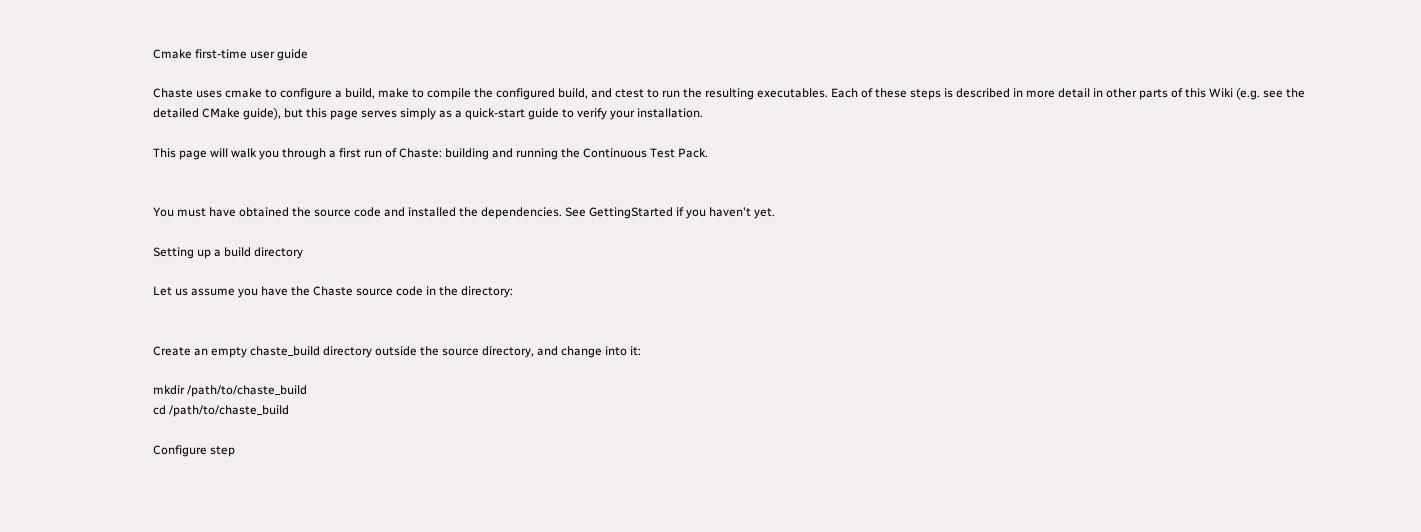Cmake first-time user guide

Chaste uses cmake to configure a build, make to compile the configured build, and ctest to run the resulting executables. Each of these steps is described in more detail in other parts of this Wiki (e.g. see the detailed CMake guide), but this page serves simply as a quick-start guide to verify your installation.

This page will walk you through a first run of Chaste: building and running the Continuous Test Pack.


You must have obtained the source code and installed the dependencies. See GettingStarted if you haven't yet.

Setting up a build directory

Let us assume you have the Chaste source code in the directory:


Create an empty chaste_build directory outside the source directory, and change into it:

mkdir /path/to/chaste_build
cd /path/to/chaste_build

Configure step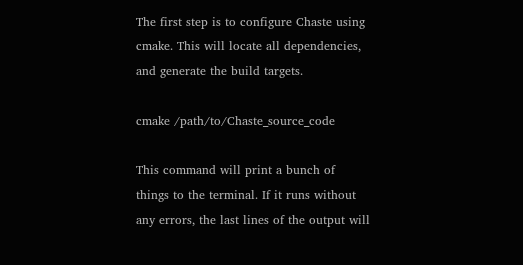The first step is to configure Chaste using cmake. This will locate all dependencies, and generate the build targets.

cmake /path/to/Chaste_source_code

This command will print a bunch of things to the terminal. If it runs without any errors, the last lines of the output will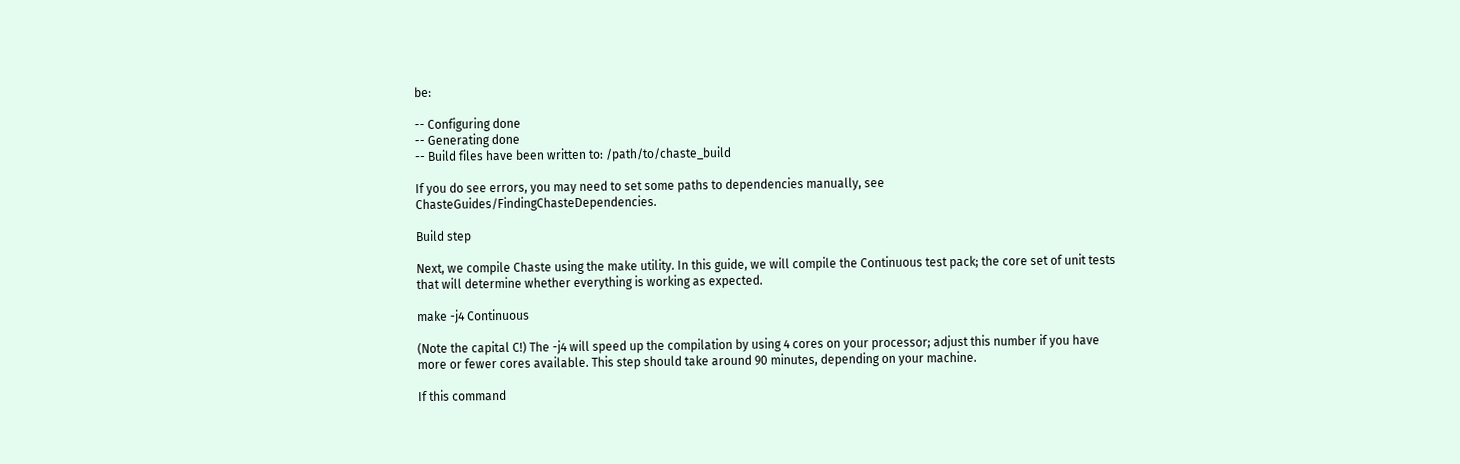be:

-- Configuring done
-- Generating done
-- Build files have been written to: /path/to/chaste_build

If you do see errors, you may need to set some paths to dependencies manually, see ChasteGuides/FindingChasteDependencies.

Build step

Next, we compile Chaste using the make utility. In this guide, we will compile the Continuous test pack; the core set of unit tests that will determine whether everything is working as expected.

make -j4 Continuous

(Note the capital C!) The -j4 will speed up the compilation by using 4 cores on your processor; adjust this number if you have more or fewer cores available. This step should take around 90 minutes, depending on your machine.

If this command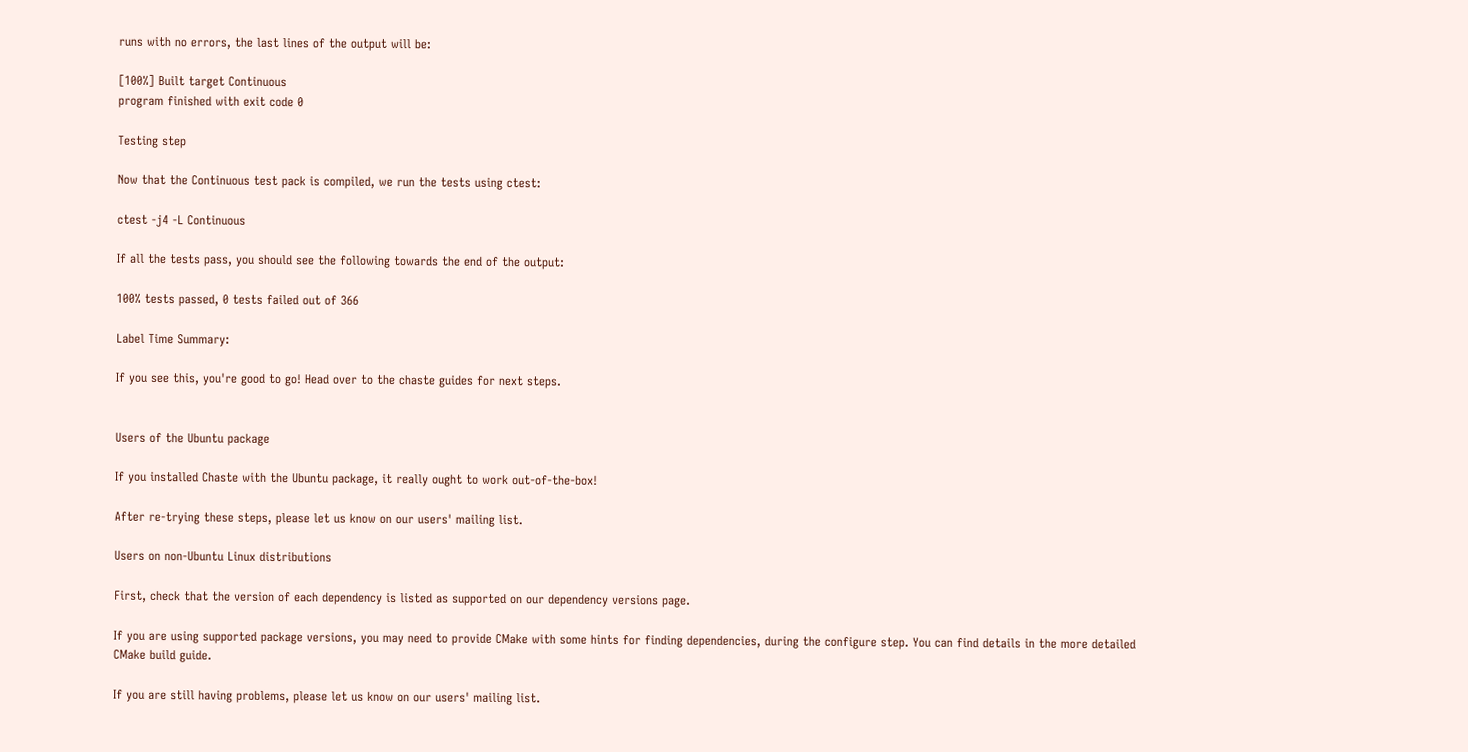runs with no errors, the last lines of the output will be:

[100%] Built target Continuous
program finished with exit code 0

Testing step

Now that the Continuous test pack is compiled, we run the tests using ctest:

ctest -j4 -L Continuous

If all the tests pass, you should see the following towards the end of the output:

100% tests passed, 0 tests failed out of 366

Label Time Summary:

If you see this, you're good to go! Head over to the chaste guides for next steps.


Users of the Ubuntu package

If you installed Chaste with the Ubuntu package, it really ought to work out-of-the-box!

After re-trying these steps, please let us know on our users' mailing list.

Users on non-Ubuntu Linux distributions

First, check that the version of each dependency is listed as supported on our dependency versions page.

If you are using supported package versions, you may need to provide CMake with some hints for finding dependencies, during the configure step. You can find details in the more detailed CMake build guide.

If you are still having problems, please let us know on our users' mailing list.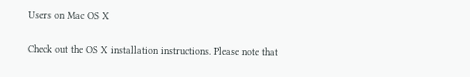Users on Mac OS X

Check out the OS X installation instructions. Please note that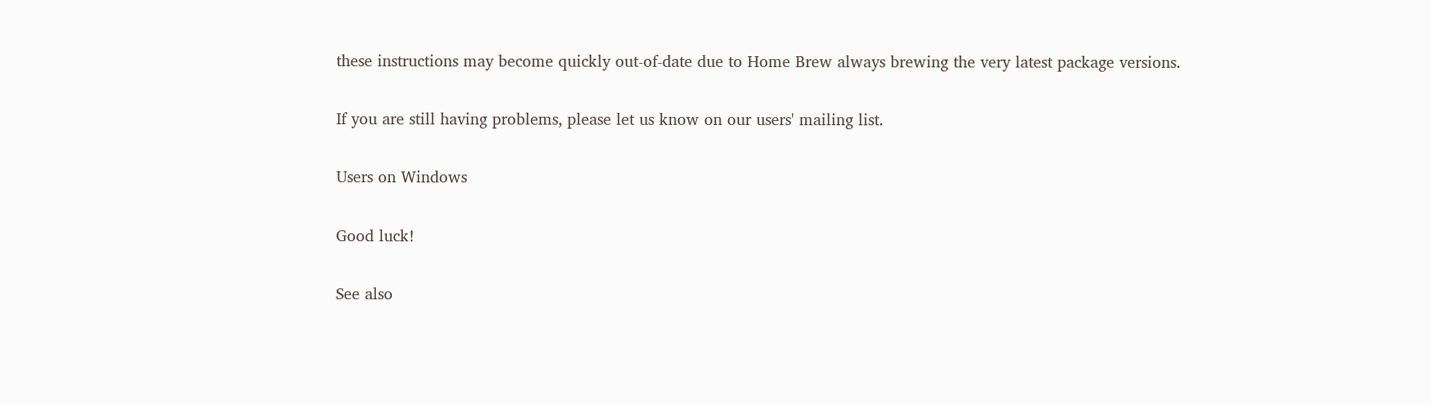these instructions may become quickly out-of-date due to Home Brew always brewing the very latest package versions.

If you are still having problems, please let us know on our users' mailing list.

Users on Windows

Good luck!

See also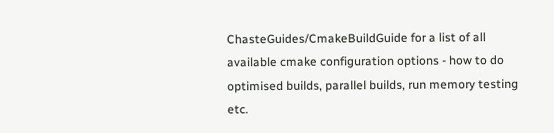ChasteGuides/CmakeBuildGuide for a list of all available cmake configuration options - how to do optimised builds, parallel builds, run memory testing etc.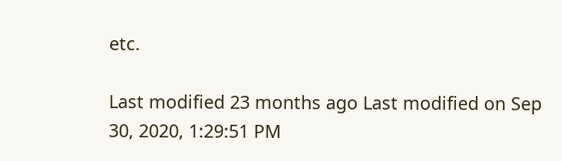etc.

Last modified 23 months ago Last modified on Sep 30, 2020, 1:29:51 PM